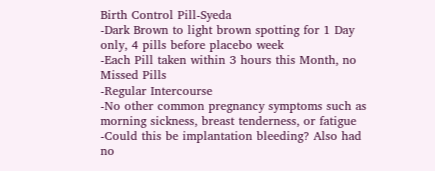Birth Control Pill-Syeda
-Dark Brown to light brown spotting for 1 Day only, 4 pills before placebo week
-Each Pill taken within 3 hours this Month, no Missed Pills
-Regular Intercourse
-No other common pregnancy symptoms such as morning sickness, breast tenderness, or fatigue
-Could this be implantation bleeding? Also had no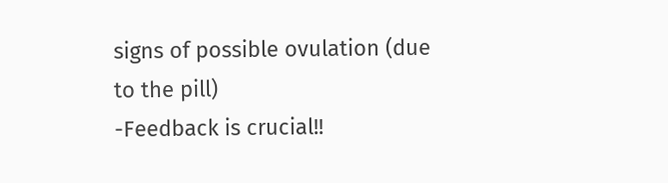signs of possible ovulation (due to the pill)
-Feedback is crucial!!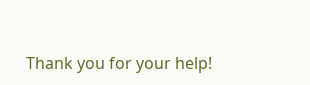Thank you for your help!